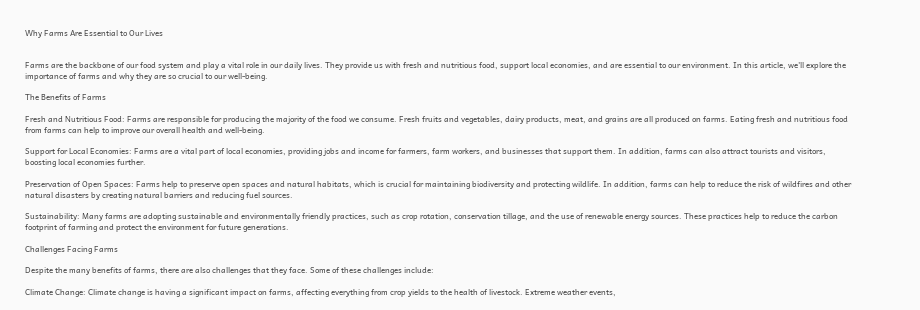Why Farms Are Essential to Our Lives


Farms are the backbone of our food system and play a vital role in our daily lives. They provide us with fresh and nutritious food, support local economies, and are essential to our environment. In this article, we'll explore the importance of farms and why they are so crucial to our well-being.

The Benefits of Farms

Fresh and Nutritious Food: Farms are responsible for producing the majority of the food we consume. Fresh fruits and vegetables, dairy products, meat, and grains are all produced on farms. Eating fresh and nutritious food from farms can help to improve our overall health and well-being.

Support for Local Economies: Farms are a vital part of local economies, providing jobs and income for farmers, farm workers, and businesses that support them. In addition, farms can also attract tourists and visitors, boosting local economies further.

Preservation of Open Spaces: Farms help to preserve open spaces and natural habitats, which is crucial for maintaining biodiversity and protecting wildlife. In addition, farms can help to reduce the risk of wildfires and other natural disasters by creating natural barriers and reducing fuel sources.

Sustainability: Many farms are adopting sustainable and environmentally friendly practices, such as crop rotation, conservation tillage, and the use of renewable energy sources. These practices help to reduce the carbon footprint of farming and protect the environment for future generations.

Challenges Facing Farms

Despite the many benefits of farms, there are also challenges that they face. Some of these challenges include:

Climate Change: Climate change is having a significant impact on farms, affecting everything from crop yields to the health of livestock. Extreme weather events,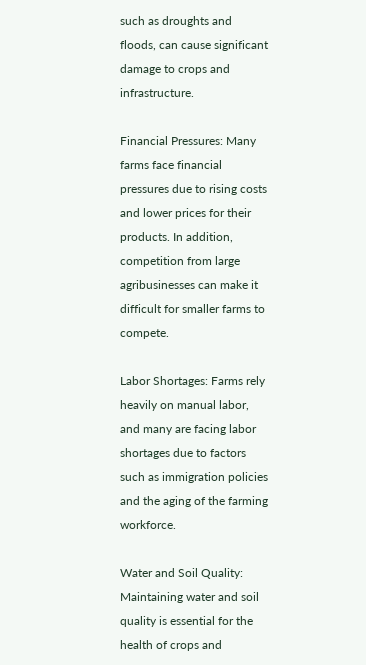such as droughts and floods, can cause significant damage to crops and infrastructure.

Financial Pressures: Many farms face financial pressures due to rising costs and lower prices for their products. In addition, competition from large agribusinesses can make it difficult for smaller farms to compete.

Labor Shortages: Farms rely heavily on manual labor, and many are facing labor shortages due to factors such as immigration policies and the aging of the farming workforce.

Water and Soil Quality: Maintaining water and soil quality is essential for the health of crops and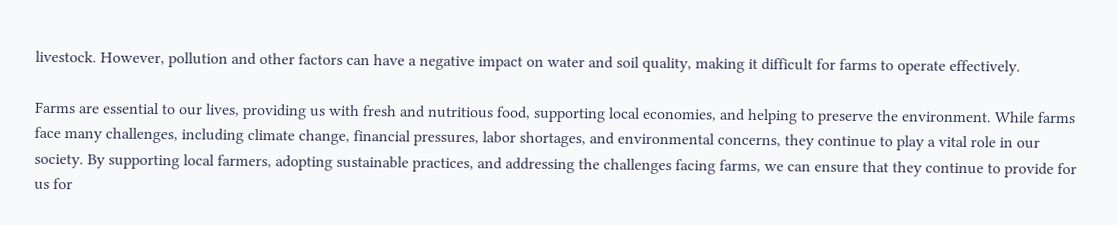livestock. However, pollution and other factors can have a negative impact on water and soil quality, making it difficult for farms to operate effectively.

Farms are essential to our lives, providing us with fresh and nutritious food, supporting local economies, and helping to preserve the environment. While farms face many challenges, including climate change, financial pressures, labor shortages, and environmental concerns, they continue to play a vital role in our society. By supporting local farmers, adopting sustainable practices, and addressing the challenges facing farms, we can ensure that they continue to provide for us for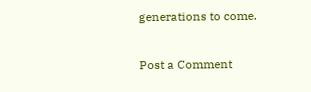generations to come.

Post a Comment